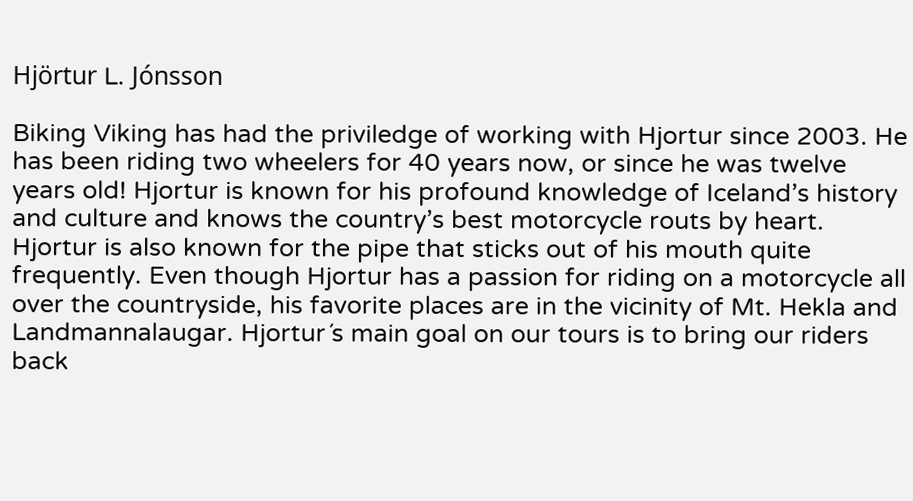Hjörtur L. Jónsson

Biking Viking has had the priviledge of working with Hjortur since 2003. He has been riding two wheelers for 40 years now, or since he was twelve years old! Hjortur is known for his profound knowledge of Iceland’s history and culture and knows the country’s best motorcycle routs by heart. Hjortur is also known for the pipe that sticks out of his mouth quite frequently. Even though Hjortur has a passion for riding on a motorcycle all over the countryside, his favorite places are in the vicinity of Mt. Hekla and Landmannalaugar. Hjortur´s main goal on our tours is to bring our riders back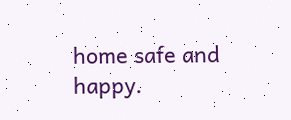home safe and happy.